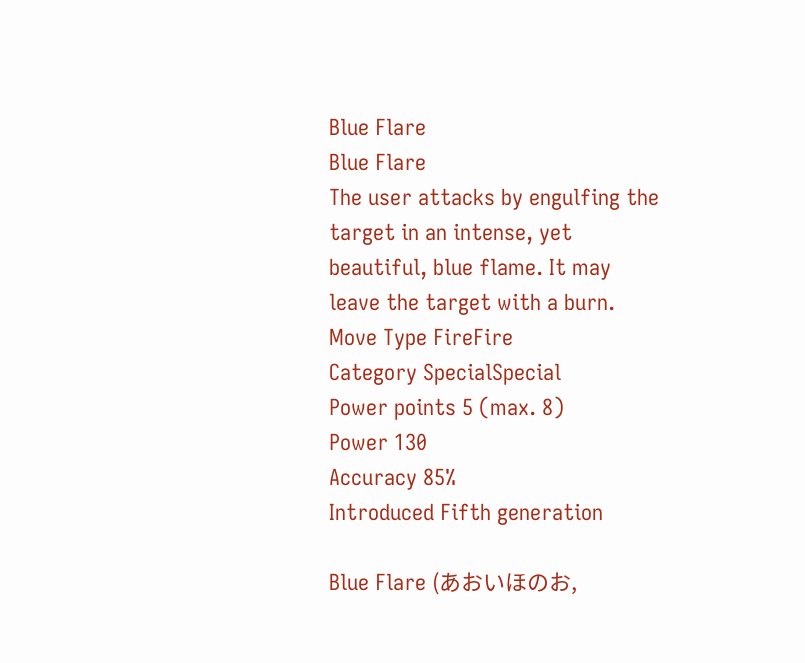Blue Flare
Blue Flare
The user attacks by engulfing the target in an intense, yet beautiful, blue flame. It may leave the target with a burn.
Move Type FireFire
Category SpecialSpecial
Power points 5 (max. 8)
Power 130
Accuracy 85%
Introduced Fifth generation

Blue Flare (あおいほのお,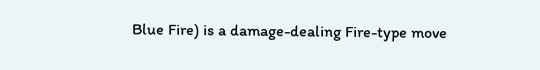Blue Fire) is a damage-dealing Fire-type move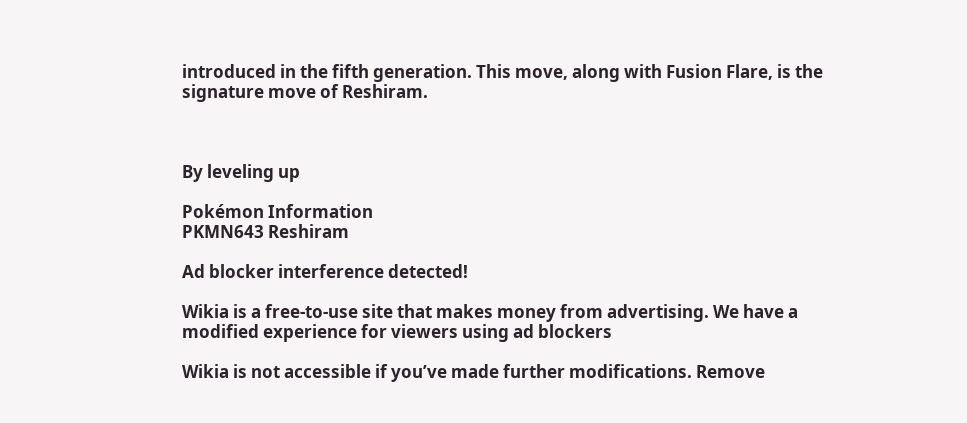introduced in the fifth generation. This move, along with Fusion Flare, is the signature move of Reshiram.



By leveling up

Pokémon Information
PKMN643 Reshiram

Ad blocker interference detected!

Wikia is a free-to-use site that makes money from advertising. We have a modified experience for viewers using ad blockers

Wikia is not accessible if you’ve made further modifications. Remove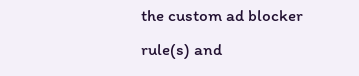the custom ad blocker rule(s) and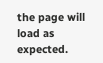the page will load as expected.